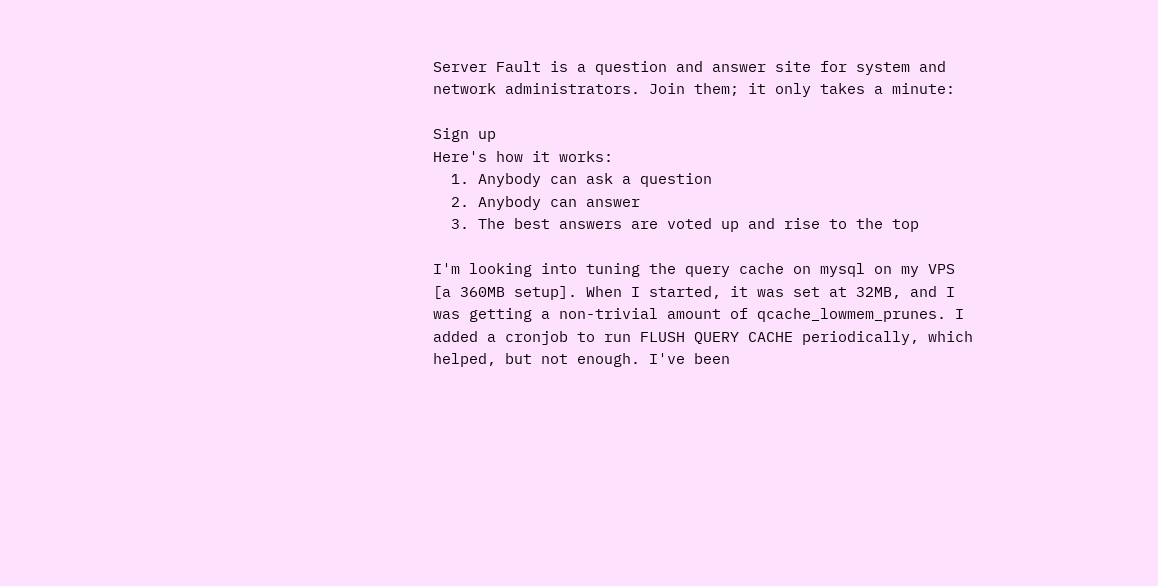Server Fault is a question and answer site for system and network administrators. Join them; it only takes a minute:

Sign up
Here's how it works:
  1. Anybody can ask a question
  2. Anybody can answer
  3. The best answers are voted up and rise to the top

I'm looking into tuning the query cache on mysql on my VPS [a 360MB setup]. When I started, it was set at 32MB, and I was getting a non-trivial amount of qcache_lowmem_prunes. I added a cronjob to run FLUSH QUERY CACHE periodically, which helped, but not enough. I've been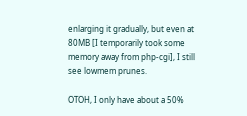enlarging it gradually, but even at 80MB [I temporarily took some memory away from php-cgi], I still see lowmem prunes.

OTOH, I only have about a 50%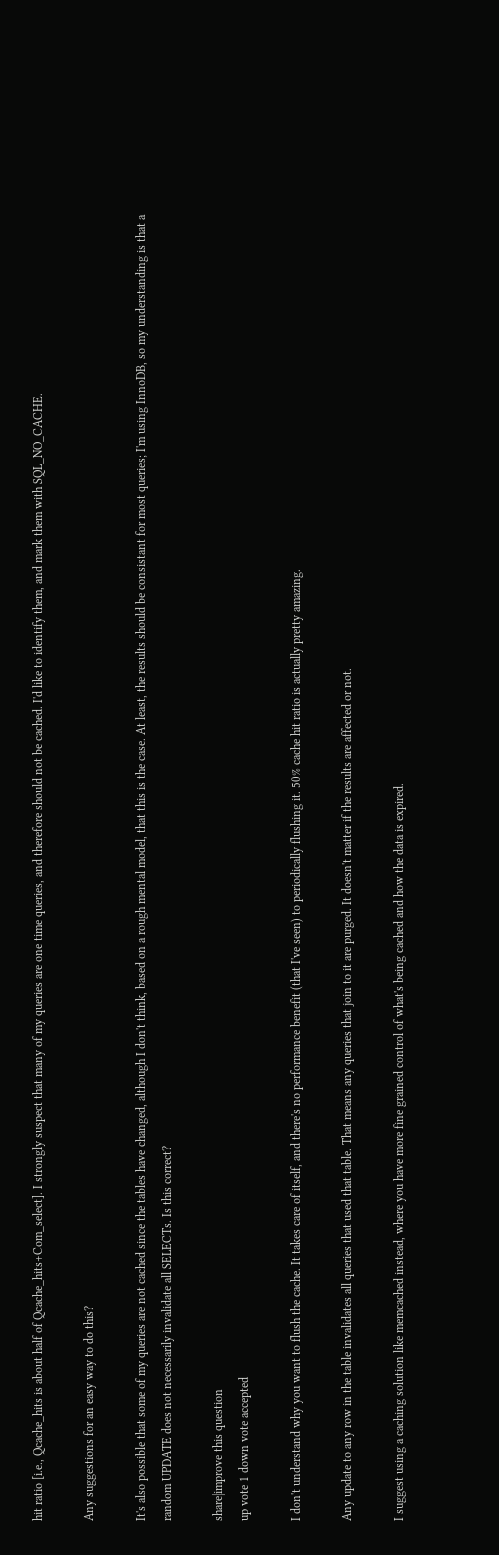hit ratio [i.e., Qcache_hits is about half of Qcache_hits+Com_select]. I strongly suspect that many of my queries are one time queries, and therefore should not be cached. I'd like to identify them, and mark them with SQL_NO_CACHE.

Any suggestions for an easy way to do this?

It's also possible that some of my queries are not cached since the tables have changed, although I don't think, based on a rough mental model, that this is the case. At least, the results should be consistant for most queries; I'm using InnoDB, so my understanding is that a random UPDATE does not necessarily invalidate all SELECTs. Is this correct?

share|improve this question
up vote 1 down vote accepted

I don't understand why you want to flush the cache. It takes care of itself, and there's no performance benefit (that I've seen) to periodically flushing it. 50% cache hit ratio is actually pretty amazing.

Any update to any row in the table invalidates all queries that used that table. That means any queries that join to it are purged. It doesn't matter if the results are affected or not.

I suggest using a caching solution like memcached instead, where you have more fine grained control of what's being cached and how the data is expired.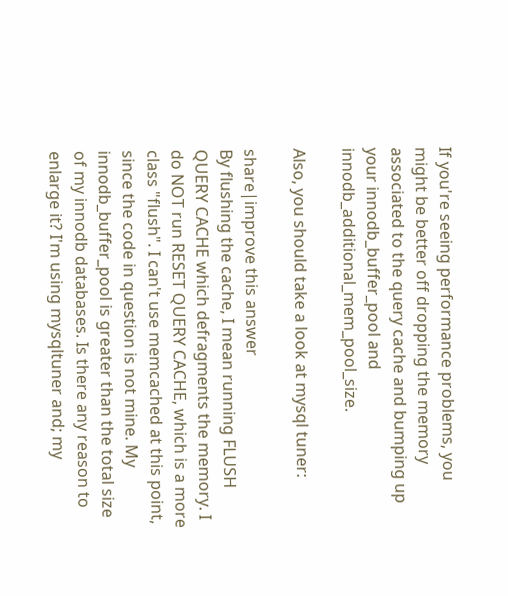If you're seeing performance problems, you might be better off dropping the memory associated to the query cache and bumping up your innodb_buffer_pool and innodb_additional_mem_pool_size.

Also, you should take a look at mysql tuner:

share|improve this answer
By flushing the cache, I mean running FLUSH QUERY CACHE which defragments the memory. I do NOT run RESET QUERY CACHE, which is a more class "flush". I can't use memcached at this point, since the code in question is not mine. My innodb_buffer_pool is greater than the total size of my innodb databases. Is there any reason to enlarge it? I'm using mysqltuner and; my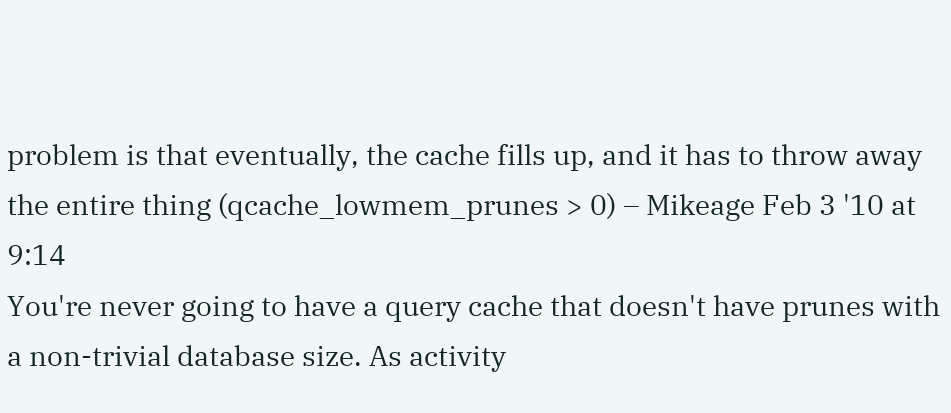problem is that eventually, the cache fills up, and it has to throw away the entire thing (qcache_lowmem_prunes > 0) – Mikeage Feb 3 '10 at 9:14
You're never going to have a query cache that doesn't have prunes with a non-trivial database size. As activity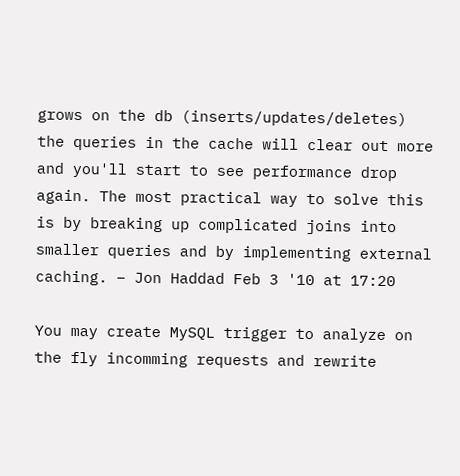grows on the db (inserts/updates/deletes) the queries in the cache will clear out more and you'll start to see performance drop again. The most practical way to solve this is by breaking up complicated joins into smaller queries and by implementing external caching. – Jon Haddad Feb 3 '10 at 17:20

You may create MySQL trigger to analyze on the fly incomming requests and rewrite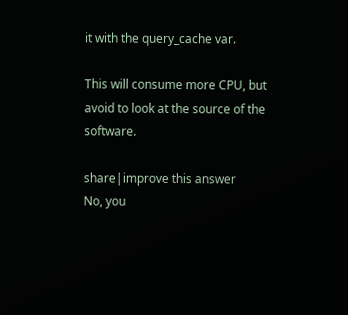it with the query_cache var.

This will consume more CPU, but avoid to look at the source of the software.

share|improve this answer
No, you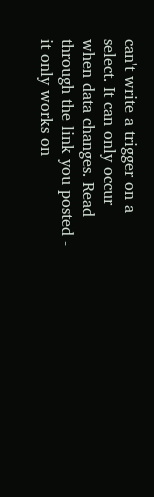can't write a trigger on a select. It can only occur when data changes. Read through the link you posted - it only works on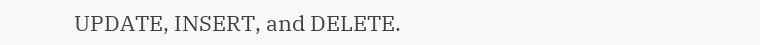UPDATE, INSERT, and DELETE.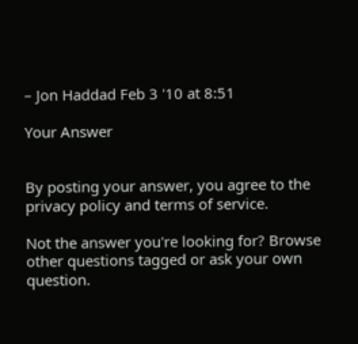– Jon Haddad Feb 3 '10 at 8:51

Your Answer


By posting your answer, you agree to the privacy policy and terms of service.

Not the answer you're looking for? Browse other questions tagged or ask your own question.